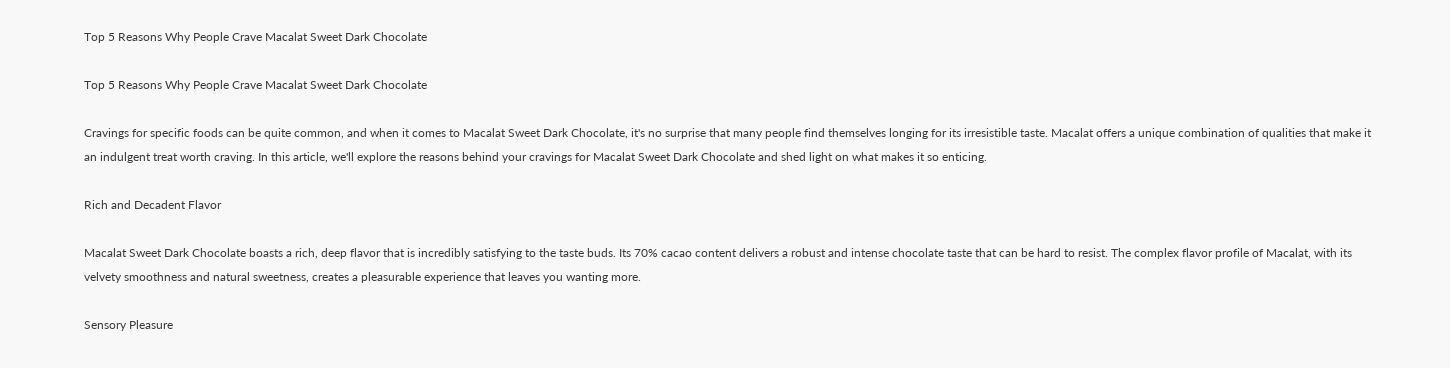Top 5 Reasons Why People Crave Macalat Sweet Dark Chocolate

Top 5 Reasons Why People Crave Macalat Sweet Dark Chocolate

Cravings for specific foods can be quite common, and when it comes to Macalat Sweet Dark Chocolate, it's no surprise that many people find themselves longing for its irresistible taste. Macalat offers a unique combination of qualities that make it an indulgent treat worth craving. In this article, we'll explore the reasons behind your cravings for Macalat Sweet Dark Chocolate and shed light on what makes it so enticing.

Rich and Decadent Flavor

Macalat Sweet Dark Chocolate boasts a rich, deep flavor that is incredibly satisfying to the taste buds. Its 70% cacao content delivers a robust and intense chocolate taste that can be hard to resist. The complex flavor profile of Macalat, with its velvety smoothness and natural sweetness, creates a pleasurable experience that leaves you wanting more.

Sensory Pleasure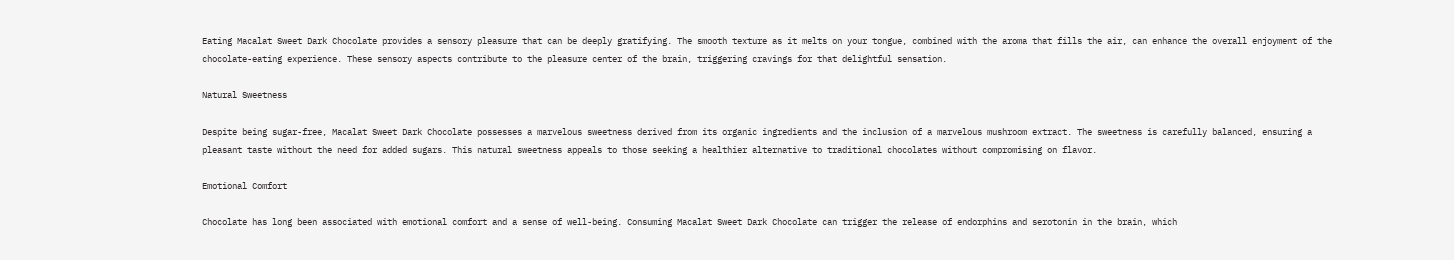Eating Macalat Sweet Dark Chocolate provides a sensory pleasure that can be deeply gratifying. The smooth texture as it melts on your tongue, combined with the aroma that fills the air, can enhance the overall enjoyment of the chocolate-eating experience. These sensory aspects contribute to the pleasure center of the brain, triggering cravings for that delightful sensation.

Natural Sweetness

Despite being sugar-free, Macalat Sweet Dark Chocolate possesses a marvelous sweetness derived from its organic ingredients and the inclusion of a marvelous mushroom extract. The sweetness is carefully balanced, ensuring a pleasant taste without the need for added sugars. This natural sweetness appeals to those seeking a healthier alternative to traditional chocolates without compromising on flavor.

Emotional Comfort

Chocolate has long been associated with emotional comfort and a sense of well-being. Consuming Macalat Sweet Dark Chocolate can trigger the release of endorphins and serotonin in the brain, which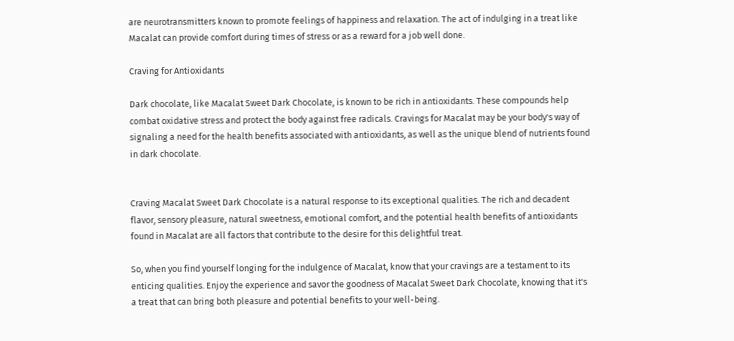are neurotransmitters known to promote feelings of happiness and relaxation. The act of indulging in a treat like Macalat can provide comfort during times of stress or as a reward for a job well done.

Craving for Antioxidants

Dark chocolate, like Macalat Sweet Dark Chocolate, is known to be rich in antioxidants. These compounds help combat oxidative stress and protect the body against free radicals. Cravings for Macalat may be your body's way of signaling a need for the health benefits associated with antioxidants, as well as the unique blend of nutrients found in dark chocolate.


Craving Macalat Sweet Dark Chocolate is a natural response to its exceptional qualities. The rich and decadent flavor, sensory pleasure, natural sweetness, emotional comfort, and the potential health benefits of antioxidants found in Macalat are all factors that contribute to the desire for this delightful treat.

So, when you find yourself longing for the indulgence of Macalat, know that your cravings are a testament to its enticing qualities. Enjoy the experience and savor the goodness of Macalat Sweet Dark Chocolate, knowing that it's a treat that can bring both pleasure and potential benefits to your well-being.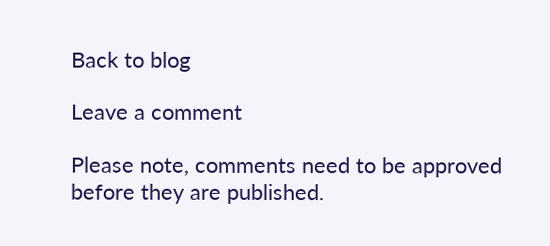Back to blog

Leave a comment

Please note, comments need to be approved before they are published.